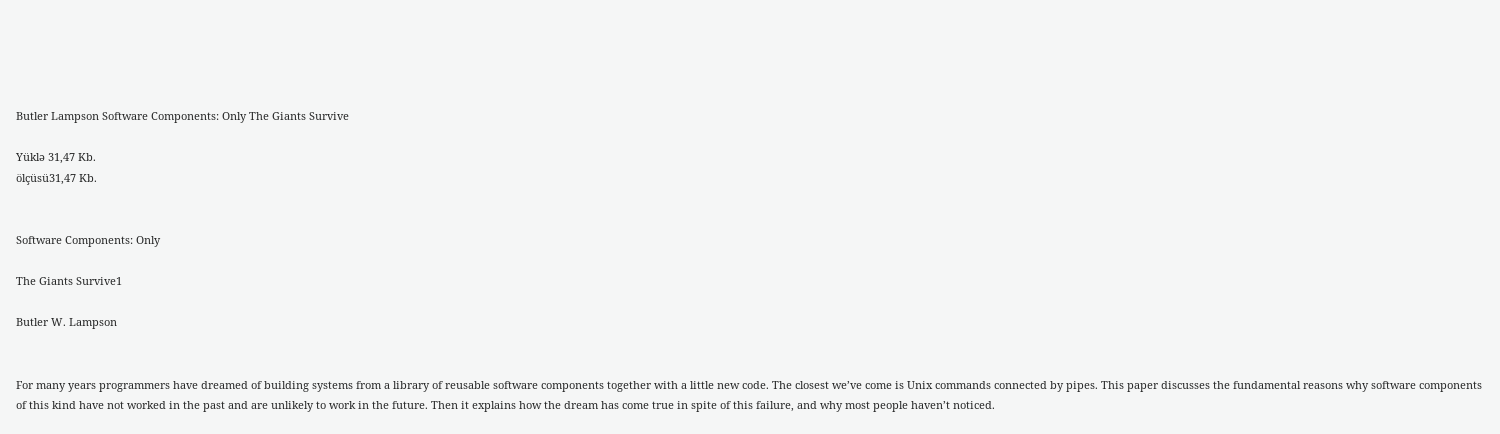Butler Lampson Software Components: Only The Giants Survive

Yüklə 31,47 Kb.
ölçüsü31,47 Kb.


Software Components: Only

The Giants Survive1

Butler W. Lampson


For many years programmers have dreamed of building systems from a library of reusable software components together with a little new code. The closest we’ve come is Unix commands connected by pipes. This paper discusses the fundamental reasons why software components of this kind have not worked in the past and are unlikely to work in the future. Then it explains how the dream has come true in spite of this failure, and why most people haven’t noticed.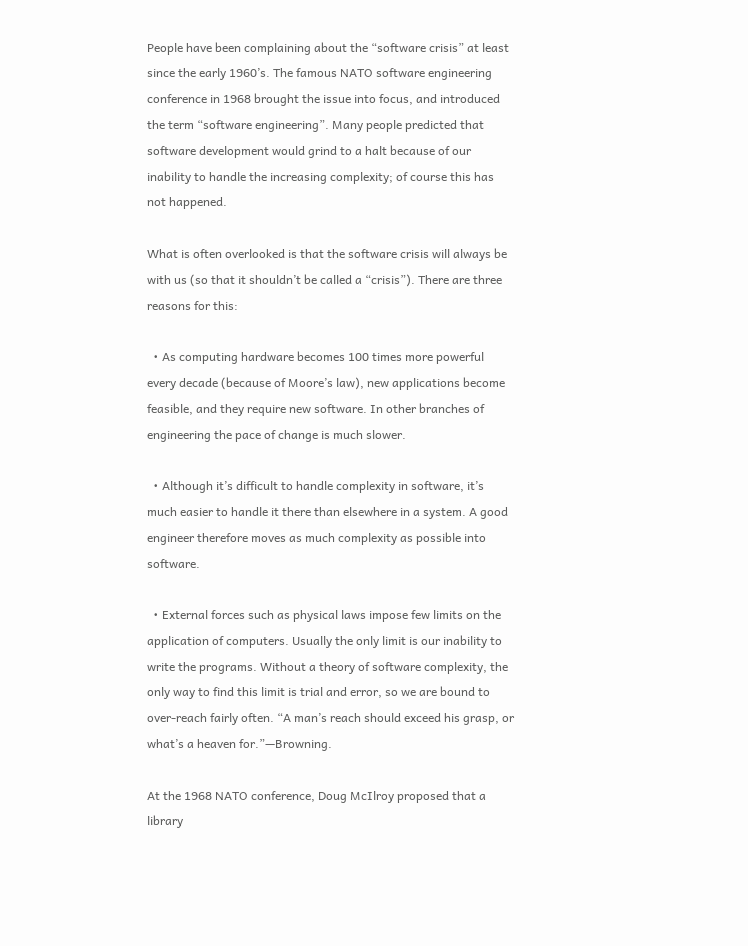People have been complaining about the “software crisis” at least since the early 1960’s. The famous NATO software engineering conference in 1968 brought the issue into focus, and introduced the term “software engineering”. Many people predicted that software development would grind to a halt because of our inability to handle the increasing complexity; of course this has not happened.

What is often overlooked is that the software crisis will always be with us (so that it shouldn’t be called a “crisis”). There are three reasons for this:

  • As computing hardware becomes 100 times more powerful every decade (because of Moore’s law), new applications become feasible, and they require new software. In other branches of engineering the pace of change is much slower.

  • Although it’s difficult to handle complexity in software, it’s much easier to handle it there than elsewhere in a system. A good engineer therefore moves as much complexity as possible into software.

  • External forces such as physical laws impose few limits on the application of computers. Usually the only limit is our inability to write the programs. Without a theory of software complexity, the only way to find this limit is trial and error, so we are bound to over-reach fairly often. “A man’s reach should exceed his grasp, or what’s a heaven for.”—Browning.

At the 1968 NATO conference, Doug McIlroy proposed that a library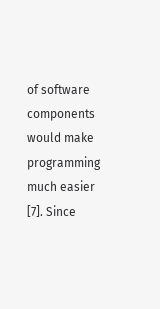of software components would make programming much easier [7]. Since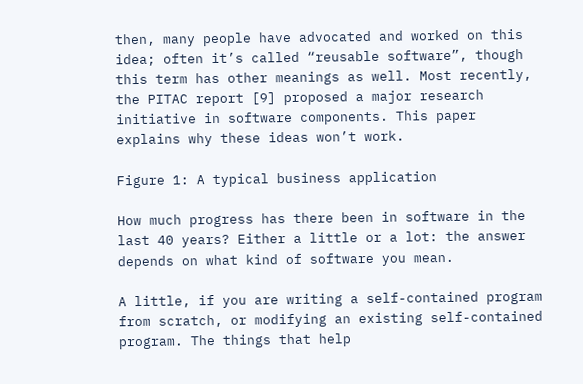then, many people have advocated and worked on this idea; often it’s called “reusable software”, though this term has other meanings as well. Most recently, the PITAC report [9] proposed a major research initiative in software components. This paper explains why these ideas won’t work.

Figure 1: A typical business application

How much progress has there been in software in the last 40 years? Either a little or a lot: the answer depends on what kind of software you mean.

A little, if you are writing a self-contained program from scratch, or modifying an existing self-contained program. The things that help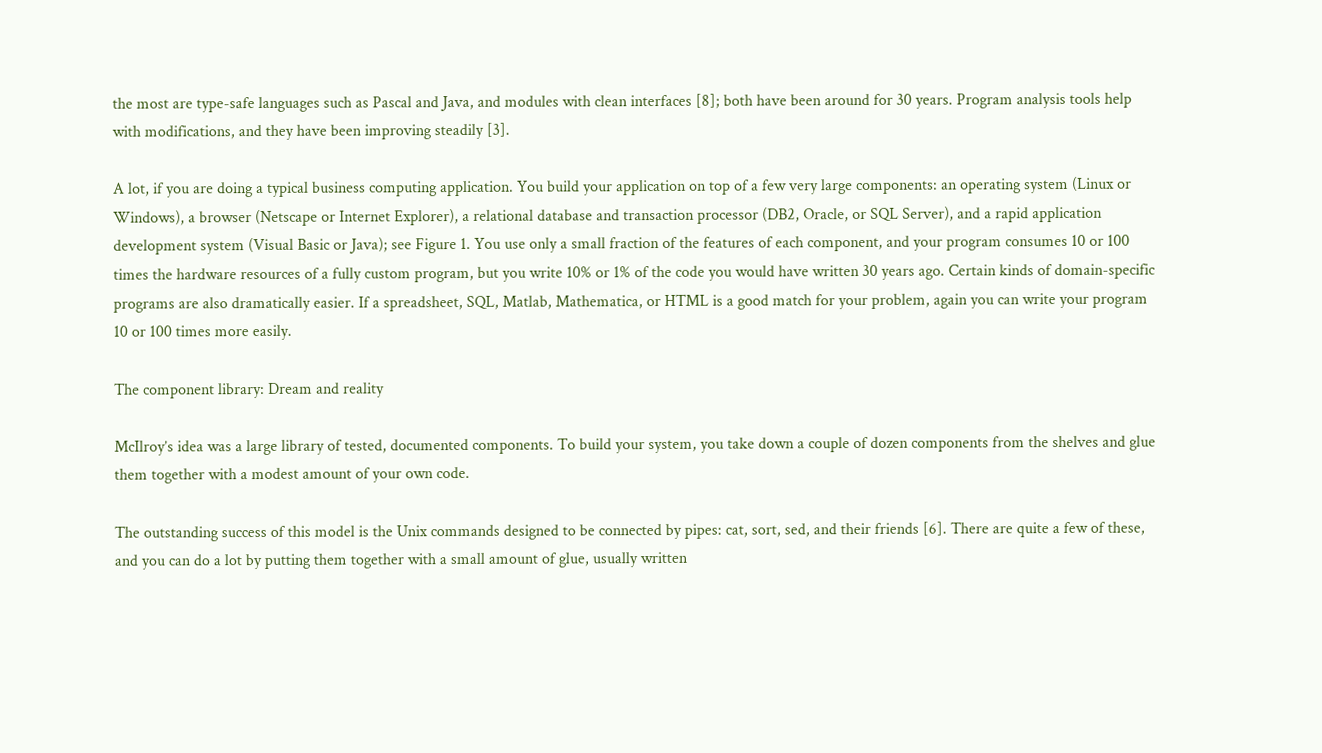the most are type-safe languages such as Pascal and Java, and modules with clean interfaces [8]; both have been around for 30 years. Program analysis tools help with modifications, and they have been improving steadily [3].

A lot, if you are doing a typical business computing application. You build your application on top of a few very large components: an operating system (Linux or Windows), a browser (Netscape or Internet Explorer), a relational database and transaction processor (DB2, Oracle, or SQL Server), and a rapid application development system (Visual Basic or Java); see Figure 1. You use only a small fraction of the features of each component, and your program consumes 10 or 100 times the hardware resources of a fully custom program, but you write 10% or 1% of the code you would have written 30 years ago. Certain kinds of domain-specific programs are also dramatically easier. If a spreadsheet, SQL, Matlab, Mathematica, or HTML is a good match for your problem, again you can write your program 10 or 100 times more easily.

The component library: Dream and reality

McIlroy’s idea was a large library of tested, documented components. To build your system, you take down a couple of dozen components from the shelves and glue them together with a modest amount of your own code.

The outstanding success of this model is the Unix commands designed to be connected by pipes: cat, sort, sed, and their friends [6]. There are quite a few of these, and you can do a lot by putting them together with a small amount of glue, usually written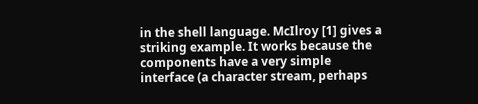in the shell language. McIlroy [1] gives a striking example. It works because the components have a very simple interface (a character stream, perhaps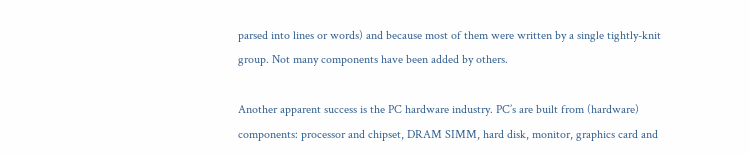parsed into lines or words) and because most of them were written by a single tightly-knit group. Not many components have been added by others.

Another apparent success is the PC hardware industry. PC’s are built from (hardware) components: processor and chipset, DRAM SIMM, hard disk, monitor, graphics card and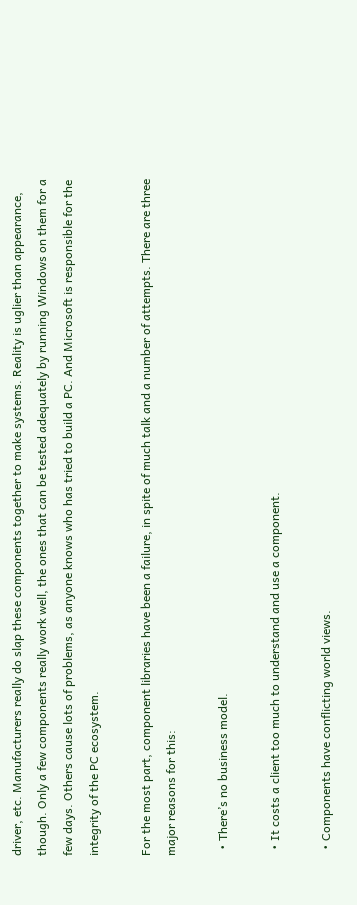driver, etc. Manufacturers really do slap these components together to make systems. Reality is uglier than appearance, though. Only a few components really work well, the ones that can be tested adequately by running Windows on them for a few days. Others cause lots of problems, as anyone knows who has tried to build a PC. And Microsoft is responsible for the integrity of the PC ecosystem.

For the most part, component libraries have been a failure, in spite of much talk and a number of attempts. There are three major reasons for this:

  • There’s no business model.

  • It costs a client too much to understand and use a component.

  • Components have conflicting world views.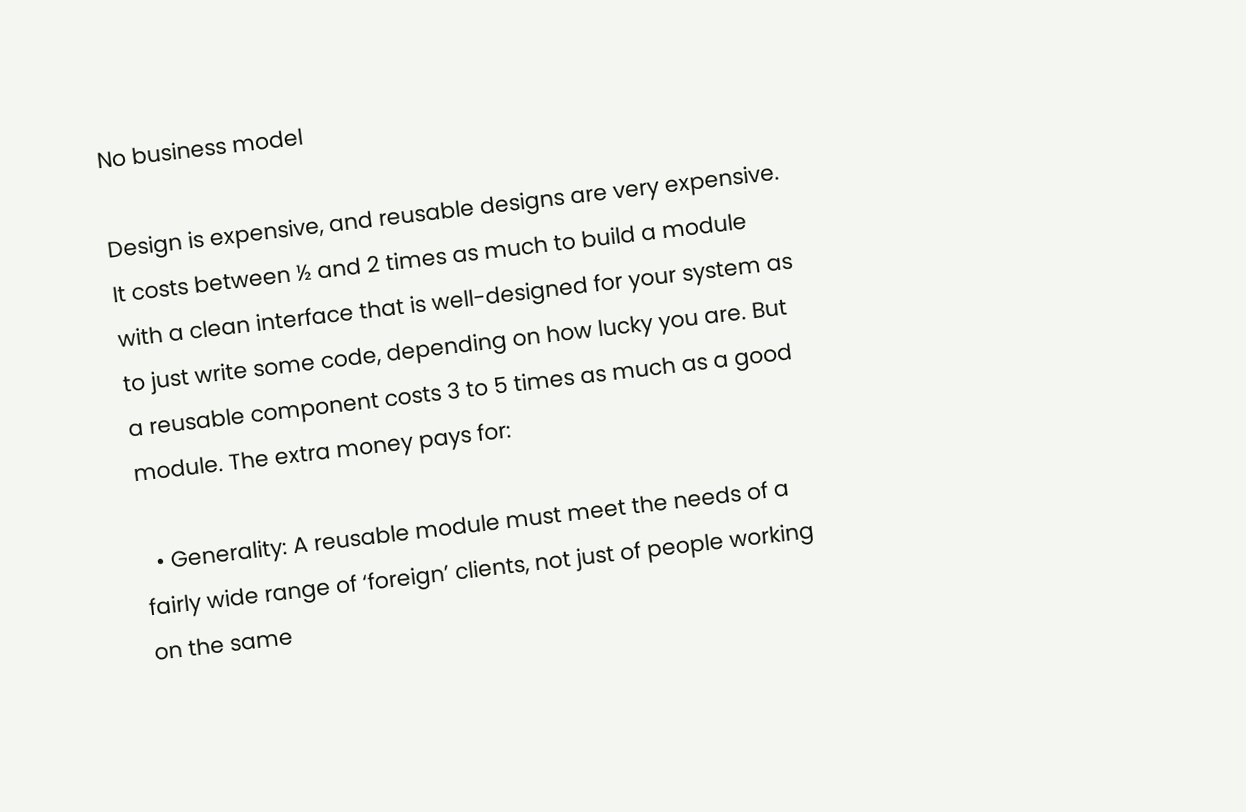No business model

Design is expensive, and reusable designs are very expensive. It costs between ½ and 2 times as much to build a module with a clean interface that is well-designed for your system as to just write some code, depending on how lucky you are. But a reusable component costs 3 to 5 times as much as a good module. The extra money pays for:

  • Generality: A reusable module must meet the needs of a fairly wide range of ‘foreign’ clients, not just of people working on the same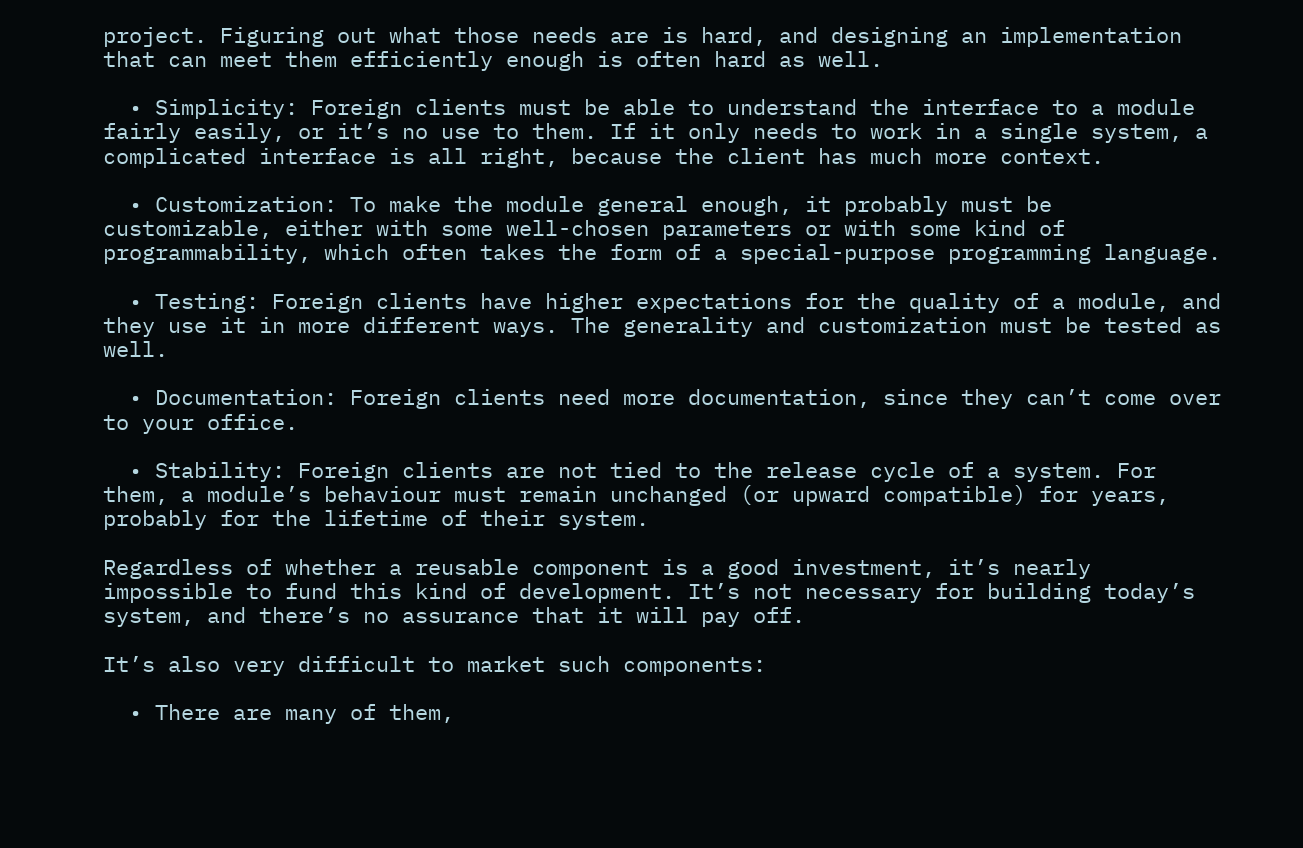project. Figuring out what those needs are is hard, and designing an implementation that can meet them efficiently enough is often hard as well.

  • Simplicity: Foreign clients must be able to understand the interface to a module fairly easily, or it’s no use to them. If it only needs to work in a single system, a complicated interface is all right, because the client has much more context.

  • Customization: To make the module general enough, it probably must be customizable, either with some well-chosen parameters or with some kind of programmability, which often takes the form of a special-purpose programming language.

  • Testing: Foreign clients have higher expectations for the quality of a module, and they use it in more different ways. The generality and customization must be tested as well.

  • Documentation: Foreign clients need more documentation, since they can’t come over to your office.

  • Stability: Foreign clients are not tied to the release cycle of a system. For them, a module’s behaviour must remain unchanged (or upward compatible) for years, probably for the lifetime of their system.

Regardless of whether a reusable component is a good investment, it’s nearly impossible to fund this kind of development. It’s not necessary for building today’s system, and there’s no assurance that it will pay off.

It’s also very difficult to market such components:

  • There are many of them,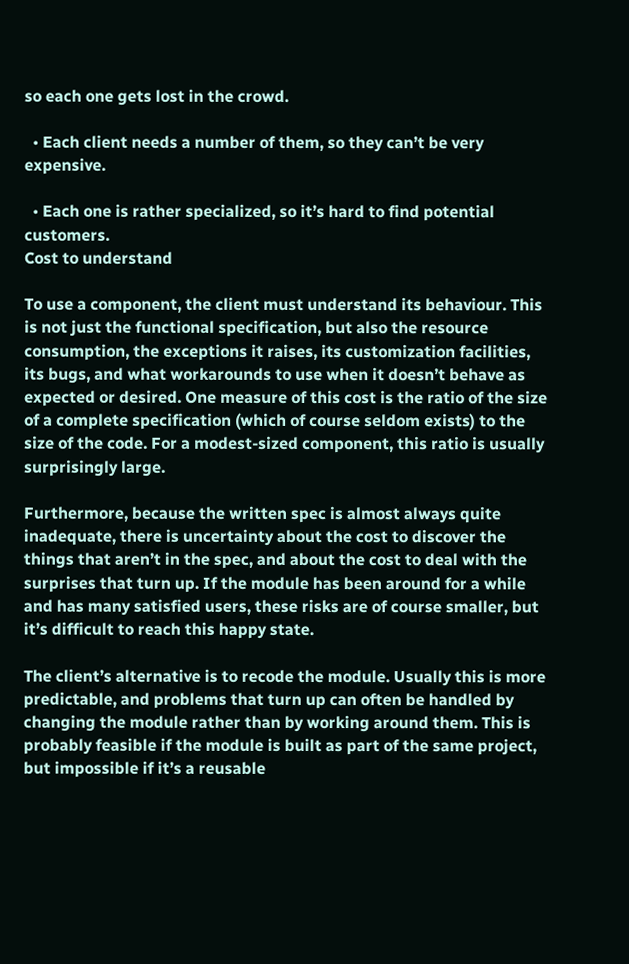so each one gets lost in the crowd.

  • Each client needs a number of them, so they can’t be very expensive.

  • Each one is rather specialized, so it’s hard to find potential customers.
Cost to understand

To use a component, the client must understand its behaviour. This is not just the functional specification, but also the resource consumption, the exceptions it raises, its customization facilities, its bugs, and what workarounds to use when it doesn’t behave as expected or desired. One measure of this cost is the ratio of the size of a complete specification (which of course seldom exists) to the size of the code. For a modest-sized component, this ratio is usually surprisingly large.

Furthermore, because the written spec is almost always quite inadequate, there is uncertainty about the cost to discover the things that aren’t in the spec, and about the cost to deal with the surprises that turn up. If the module has been around for a while and has many satisfied users, these risks are of course smaller, but it’s difficult to reach this happy state.

The client’s alternative is to recode the module. Usually this is more predictable, and problems that turn up can often be handled by changing the module rather than by working around them. This is probably feasible if the module is built as part of the same project, but impossible if it’s a reusable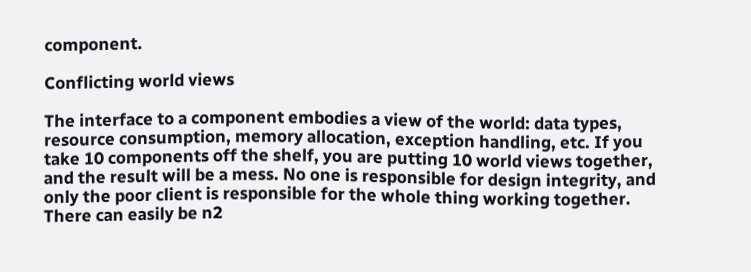component.

Conflicting world views

The interface to a component embodies a view of the world: data types, resource consumption, memory allocation, exception handling, etc. If you take 10 components off the shelf, you are putting 10 world views together, and the result will be a mess. No one is responsible for design integrity, and only the poor client is responsible for the whole thing working together. There can easily be n2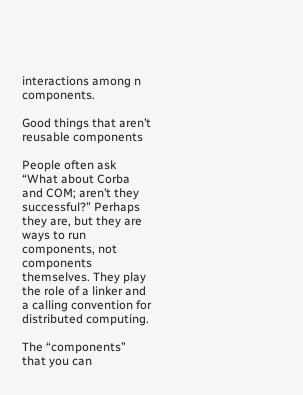interactions among n components.

Good things that aren’t reusable components

People often ask “What about Corba and COM; aren’t they successful?” Perhaps they are, but they are ways to run components, not components themselves. They play the role of a linker and a calling convention for distributed computing.

The “components” that you can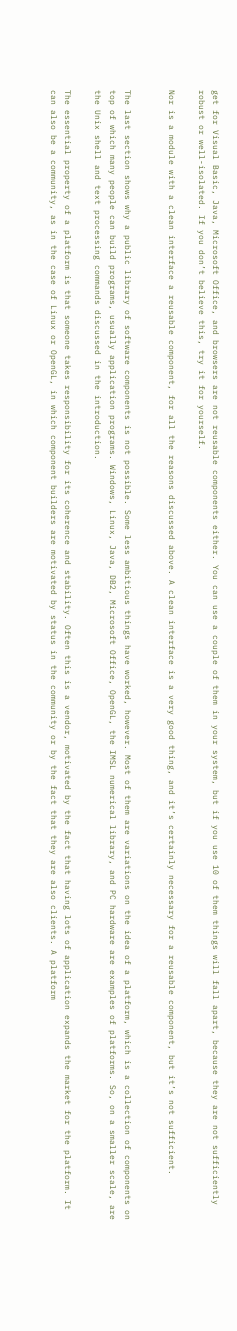get for Visual Basic, Java, Microsoft Office, and browsers are not reusable components either. You can use a couple of them in your system, but if you use 10 of them things will fall apart, because they are not sufficiently robust or well-isolated. If you don’t believe this, try it for yourself.

Nor is a module with a clean interface a reusable component, for all the reasons discussed above. A clean interface is a very good thing, and it’s certainly necessary for a reusable component, but it’s not sufficient.


The last section shows why a public library of software components is not possible. Some less ambitious things have worked, however. Most of them are variations on the idea of a platform, which is a collection of components on top of which many people can build programs, usually application programs. Windows, Linux, Java, DB2, Microsoft Office, OpenGL, the IMSL numerical library, and PC hardware are examples of platforms. So, on a smaller scale, are the Unix shell and text processing commands discussed in the introduction.

The essential property of a platform is that someone takes responsibility for its coherence and stability. Often this is a vendor, motivated by the fact that having lots of application expands the market for the platform. It can also be a community, as in the case of Linux or OpenGL, in which component builders are motivated by status in the community or by the fact that they are also clients. A platform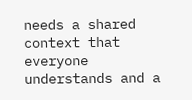needs a shared context that everyone understands and a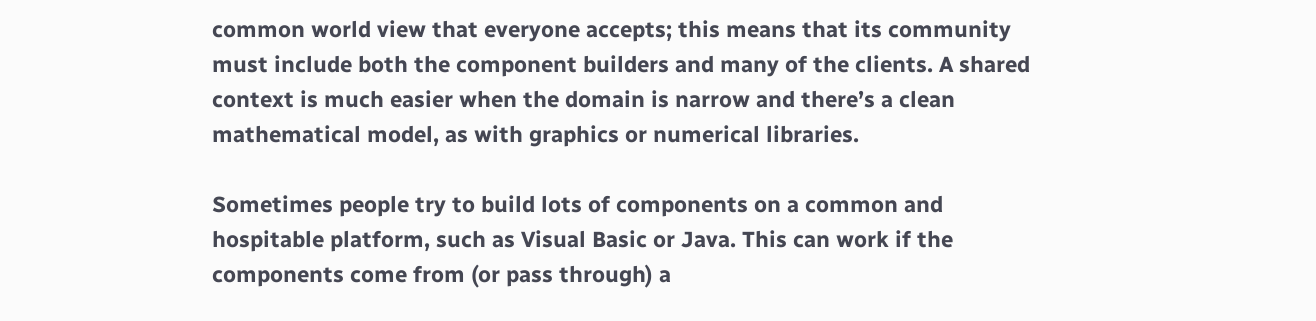common world view that everyone accepts; this means that its community must include both the component builders and many of the clients. A shared context is much easier when the domain is narrow and there’s a clean mathematical model, as with graphics or numerical libraries.

Sometimes people try to build lots of components on a common and hospitable platform, such as Visual Basic or Java. This can work if the components come from (or pass through) a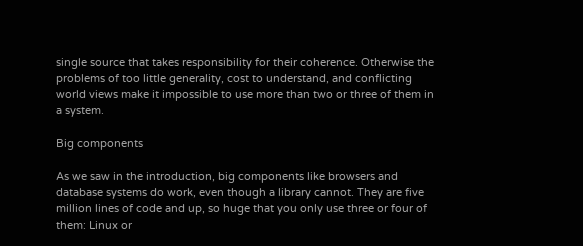single source that takes responsibility for their coherence. Otherwise the problems of too little generality, cost to understand, and conflicting world views make it impossible to use more than two or three of them in a system.

Big components

As we saw in the introduction, big components like browsers and database systems do work, even though a library cannot. They are five million lines of code and up, so huge that you only use three or four of them: Linux or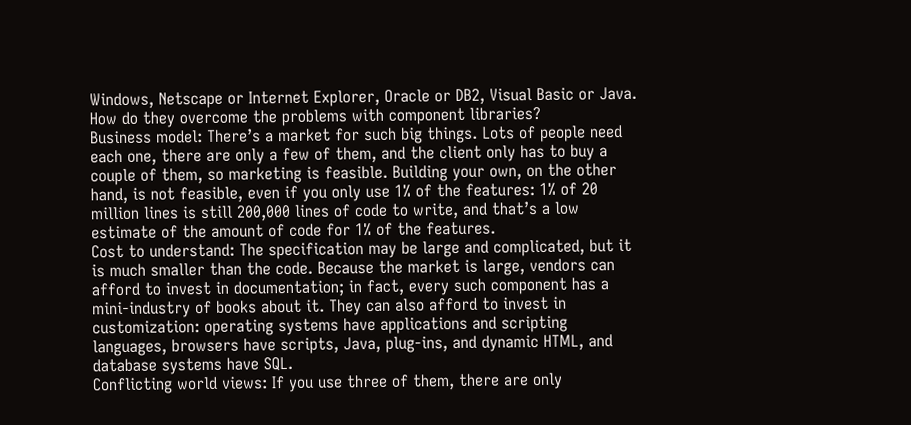Windows, Netscape or Internet Explorer, Oracle or DB2, Visual Basic or Java. How do they overcome the problems with component libraries?
Business model: There’s a market for such big things. Lots of people need each one, there are only a few of them, and the client only has to buy a couple of them, so marketing is feasible. Building your own, on the other hand, is not feasible, even if you only use 1% of the features: 1% of 20 million lines is still 200,000 lines of code to write, and that’s a low estimate of the amount of code for 1% of the features.
Cost to understand: The specification may be large and complicated, but it is much smaller than the code. Because the market is large, vendors can afford to invest in documentation; in fact, every such component has a mini-industry of books about it. They can also afford to invest in customization: operating systems have applications and scripting languages, browsers have scripts, Java, plug-ins, and dynamic HTML, and database systems have SQL.
Conflicting world views: If you use three of them, there are only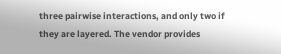three pairwise interactions, and only two if they are layered. The vendor provides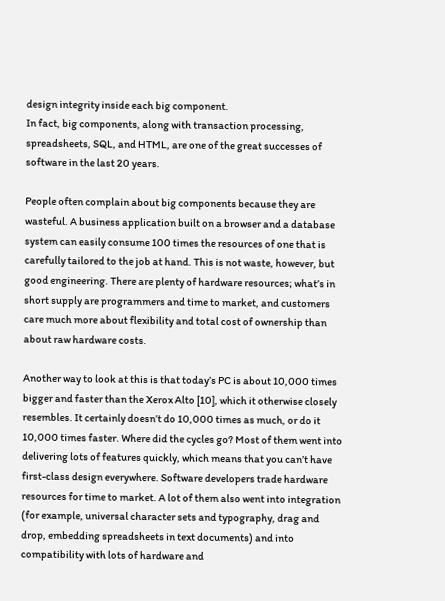design integrity inside each big component.
In fact, big components, along with transaction processing, spreadsheets, SQL, and HTML, are one of the great successes of software in the last 20 years.

People often complain about big components because they are wasteful. A business application built on a browser and a database system can easily consume 100 times the resources of one that is carefully tailored to the job at hand. This is not waste, however, but good engineering. There are plenty of hardware resources; what’s in short supply are programmers and time to market, and customers care much more about flexibility and total cost of ownership than about raw hardware costs.

Another way to look at this is that today’s PC is about 10,000 times bigger and faster than the Xerox Alto [10], which it otherwise closely resembles. It certainly doesn’t do 10,000 times as much, or do it 10,000 times faster. Where did the cycles go? Most of them went into delivering lots of features quickly, which means that you can’t have first-class design everywhere. Software developers trade hardware resources for time to market. A lot of them also went into integration (for example, universal character sets and typography, drag and drop, embedding spreadsheets in text documents) and into compatibility with lots of hardware and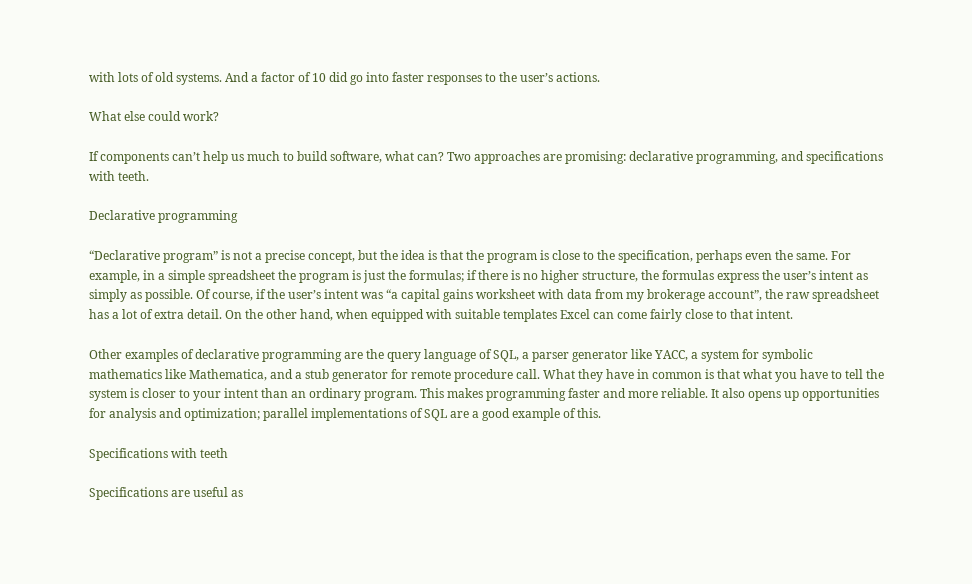with lots of old systems. And a factor of 10 did go into faster responses to the user’s actions.

What else could work?

If components can’t help us much to build software, what can? Two approaches are promising: declarative programming, and specifications with teeth.

Declarative programming

“Declarative program” is not a precise concept, but the idea is that the program is close to the specification, perhaps even the same. For example, in a simple spreadsheet the program is just the formulas; if there is no higher structure, the formulas express the user’s intent as simply as possible. Of course, if the user’s intent was “a capital gains worksheet with data from my brokerage account”, the raw spreadsheet has a lot of extra detail. On the other hand, when equipped with suitable templates Excel can come fairly close to that intent.

Other examples of declarative programming are the query language of SQL, a parser generator like YACC, a system for symbolic mathematics like Mathematica, and a stub generator for remote procedure call. What they have in common is that what you have to tell the system is closer to your intent than an ordinary program. This makes programming faster and more reliable. It also opens up opportunities for analysis and optimization; parallel implementations of SQL are a good example of this.

Specifications with teeth

Specifications are useful as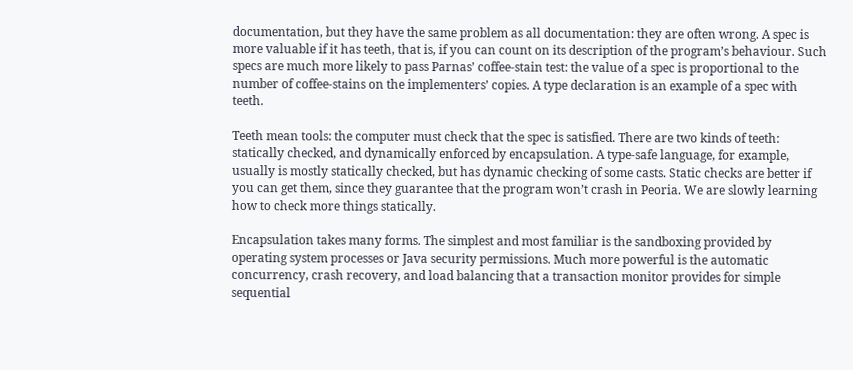documentation, but they have the same problem as all documentation: they are often wrong. A spec is more valuable if it has teeth, that is, if you can count on its description of the program’s behaviour. Such specs are much more likely to pass Parnas’ coffee-stain test: the value of a spec is proportional to the number of coffee-stains on the implementers’ copies. A type declaration is an example of a spec with teeth.

Teeth mean tools: the computer must check that the spec is satisfied. There are two kinds of teeth: statically checked, and dynamically enforced by encapsulation. A type-safe language, for example, usually is mostly statically checked, but has dynamic checking of some casts. Static checks are better if you can get them, since they guarantee that the program won’t crash in Peoria. We are slowly learning how to check more things statically.

Encapsulation takes many forms. The simplest and most familiar is the sandboxing provided by operating system processes or Java security permissions. Much more powerful is the automatic concurrency, crash recovery, and load balancing that a transaction monitor provides for simple sequential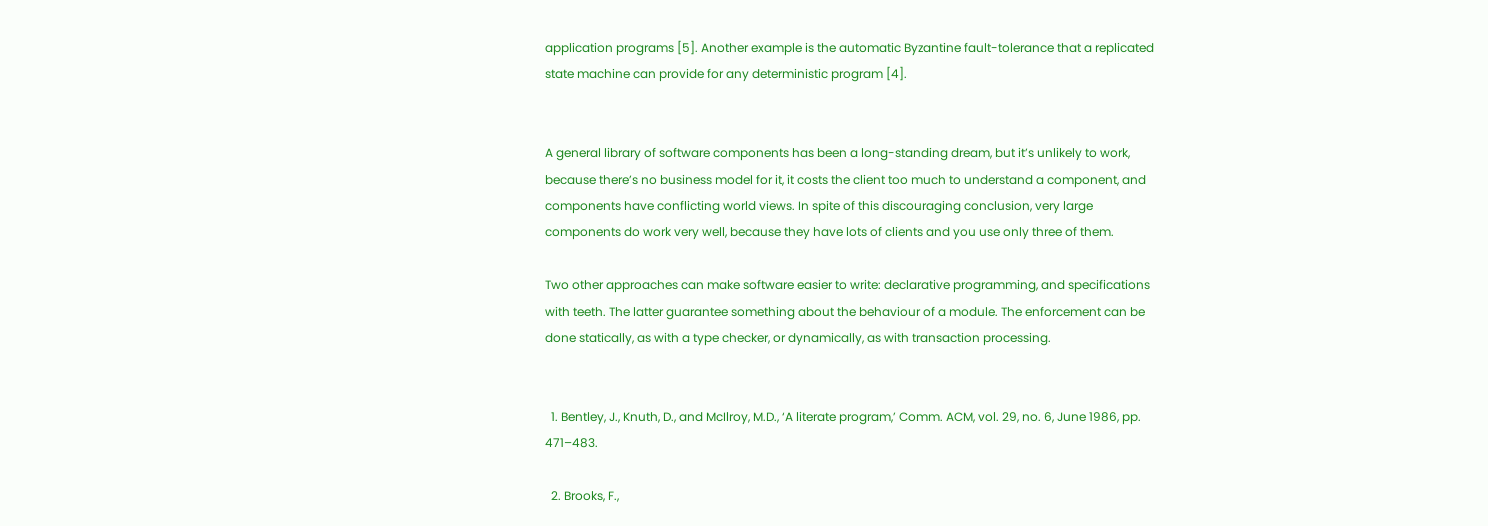application programs [5]. Another example is the automatic Byzantine fault-tolerance that a replicated state machine can provide for any deterministic program [4].


A general library of software components has been a long-standing dream, but it’s unlikely to work, because there’s no business model for it, it costs the client too much to understand a component, and components have conflicting world views. In spite of this discouraging conclusion, very large components do work very well, because they have lots of clients and you use only three of them.

Two other approaches can make software easier to write: declarative programming, and specifications with teeth. The latter guarantee something about the behaviour of a module. The enforcement can be done statically, as with a type checker, or dynamically, as with transaction processing.


  1. Bentley, J., Knuth, D., and McIlroy, M.D., ‘A literate program,’ Comm. ACM, vol. 29, no. 6, June 1986, pp. 471–483.

  2. Brooks, F.,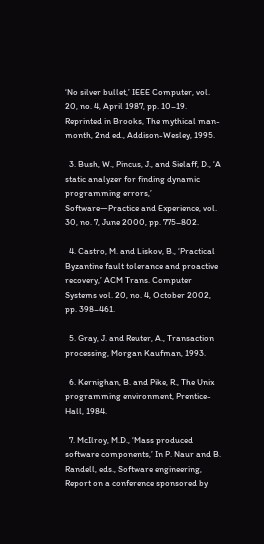‘No silver bullet,’ IEEE Computer, vol. 20, no. 4, April 1987, pp. 10–19. Reprinted in Brooks, The mythical man-month, 2nd ed., Addison-Wesley, 1995.

  3. Bush, W., Pincus, J., and Sielaff, D., ‘A static analyzer for finding dynamic programming errors,’ Software—Practice and Experience, vol. 30, no. 7, June 2000, pp. 775–802.

  4. Castro, M. and Liskov, B., ‘Practical Byzantine fault tolerance and proactive recovery,’ ACM Trans. Computer Systems vol. 20, no. 4, October 2002, pp. 398–461.

  5. Gray, J. and Reuter, A., Transaction processing, Morgan Kaufman, 1993.

  6. Kernighan, B. and Pike, R., The Unix programming environment, Prentice-Hall, 1984.

  7. McIlroy, M.D., ‘Mass produced software components,’ In P. Naur and B. Randell, eds., Software engineering, Report on a conference sponsored by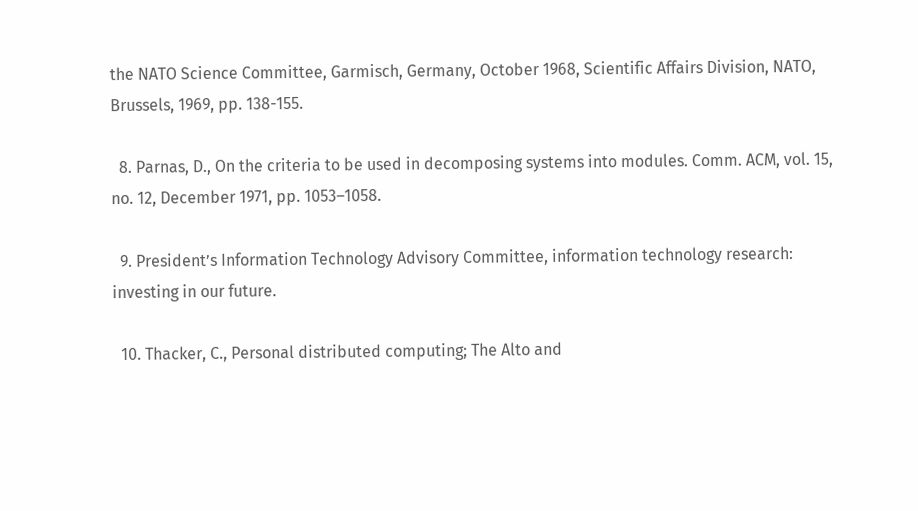the NATO Science Committee, Garmisch, Germany, October 1968, Scientific Affairs Division, NATO, Brussels, 1969, pp. 138-155.

  8. Parnas, D., On the criteria to be used in decomposing systems into modules. Comm. ACM, vol. 15, no. 12, December 1971, pp. 1053–1058.

  9. President’s Information Technology Advisory Committee, information technology research: investing in our future.

  10. Thacker, C., Personal distributed computing; The Alto and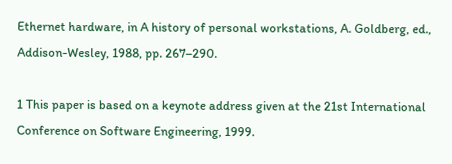Ethernet hardware, in A history of personal workstations, A. Goldberg, ed., Addison-Wesley, 1988, pp. 267–290.

1 This paper is based on a keynote address given at the 21st International Conference on Software Engineering, 1999.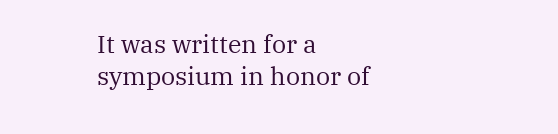It was written for a symposium in honor of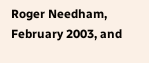Roger Needham, February 2003, and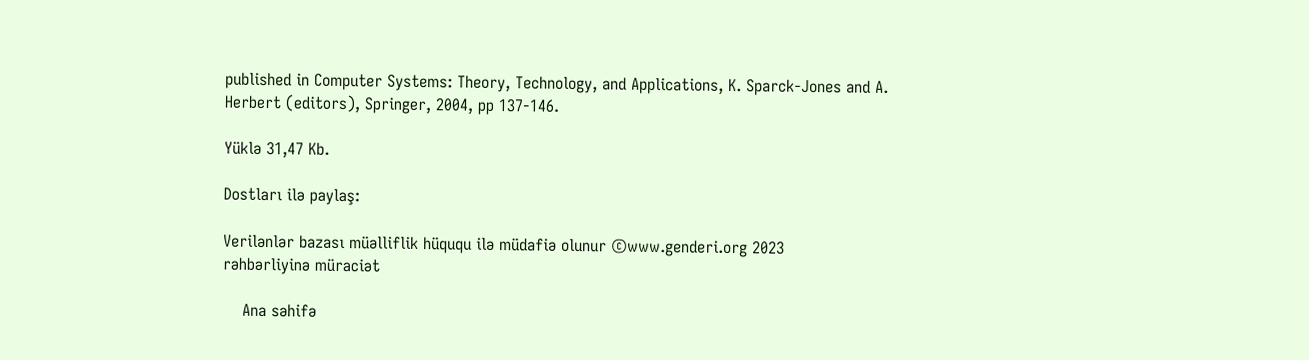published in Computer Systems: Theory, Technology, and Applications, K. Sparck-Jones and A. Herbert (editors), Springer, 2004, pp 137-146.

Yüklə 31,47 Kb.

Dostları ilə paylaş:

Verilənlər bazası müəlliflik hüququ ilə müdafiə olunur ©www.genderi.org 2023
rəhbərliyinə müraciət

    Ana səhifə